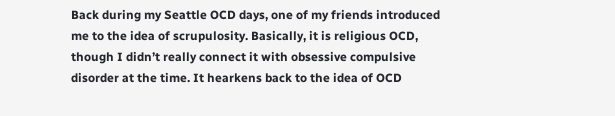Back during my Seattle OCD days, one of my friends introduced me to the idea of scrupulosity. Basically, it is religious OCD, though I didn’t really connect it with obsessive compulsive disorder at the time. It hearkens back to the idea of OCD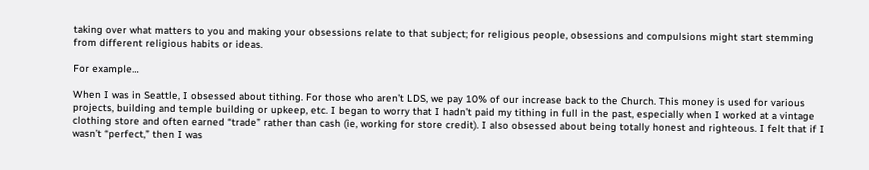taking over what matters to you and making your obsessions relate to that subject; for religious people, obsessions and compulsions might start stemming from different religious habits or ideas.

For example…

When I was in Seattle, I obsessed about tithing. For those who aren’t LDS, we pay 10% of our increase back to the Church. This money is used for various projects, building and temple building or upkeep, etc. I began to worry that I hadn’t paid my tithing in full in the past, especially when I worked at a vintage clothing store and often earned “trade” rather than cash (ie, working for store credit). I also obsessed about being totally honest and righteous. I felt that if I wasn’t “perfect,” then I was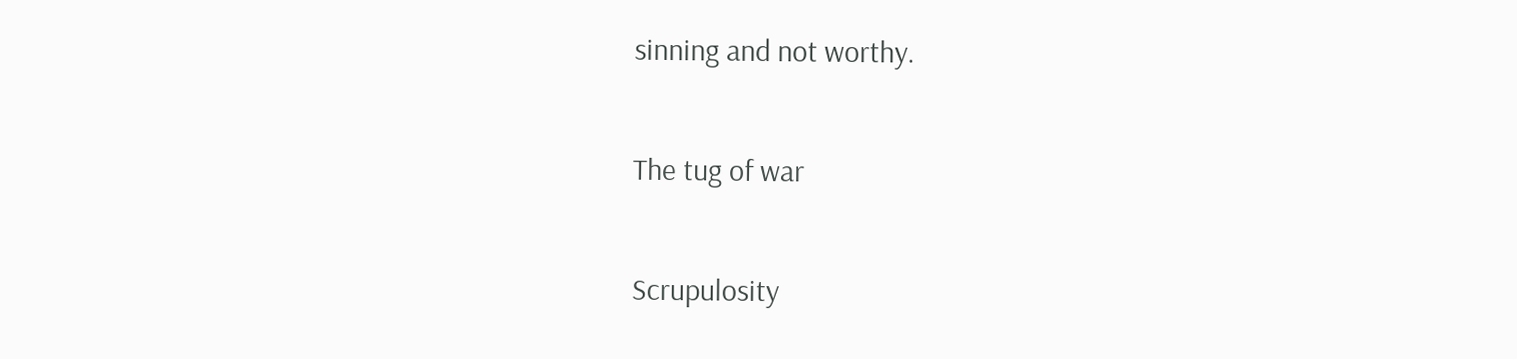sinning and not worthy.

The tug of war

Scrupulosity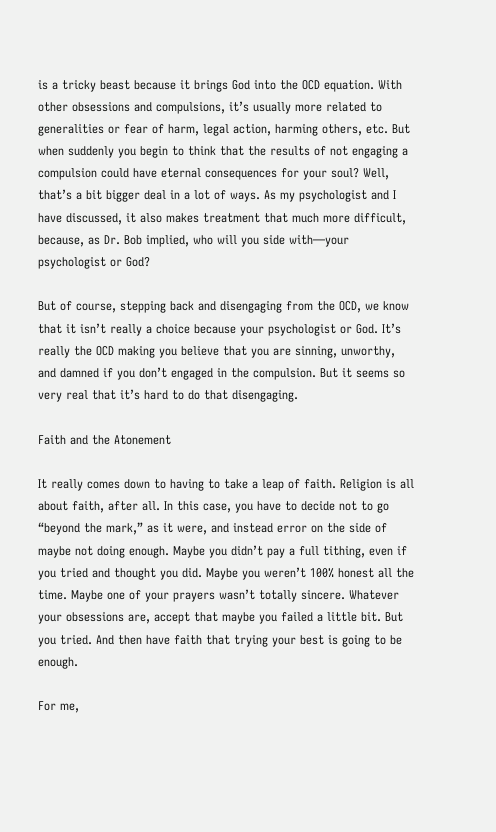is a tricky beast because it brings God into the OCD equation. With other obsessions and compulsions, it’s usually more related to generalities or fear of harm, legal action, harming others, etc. But when suddenly you begin to think that the results of not engaging a compulsion could have eternal consequences for your soul? Well, that’s a bit bigger deal in a lot of ways. As my psychologist and I have discussed, it also makes treatment that much more difficult, because, as Dr. Bob implied, who will you side with—your psychologist or God?

But of course, stepping back and disengaging from the OCD, we know that it isn’t really a choice because your psychologist or God. It’s really the OCD making you believe that you are sinning, unworthy, and damned if you don’t engaged in the compulsion. But it seems so very real that it’s hard to do that disengaging.

Faith and the Atonement

It really comes down to having to take a leap of faith. Religion is all about faith, after all. In this case, you have to decide not to go “beyond the mark,” as it were, and instead error on the side of maybe not doing enough. Maybe you didn’t pay a full tithing, even if you tried and thought you did. Maybe you weren’t 100% honest all the time. Maybe one of your prayers wasn’t totally sincere. Whatever your obsessions are, accept that maybe you failed a little bit. But you tried. And then have faith that trying your best is going to be enough.

For me,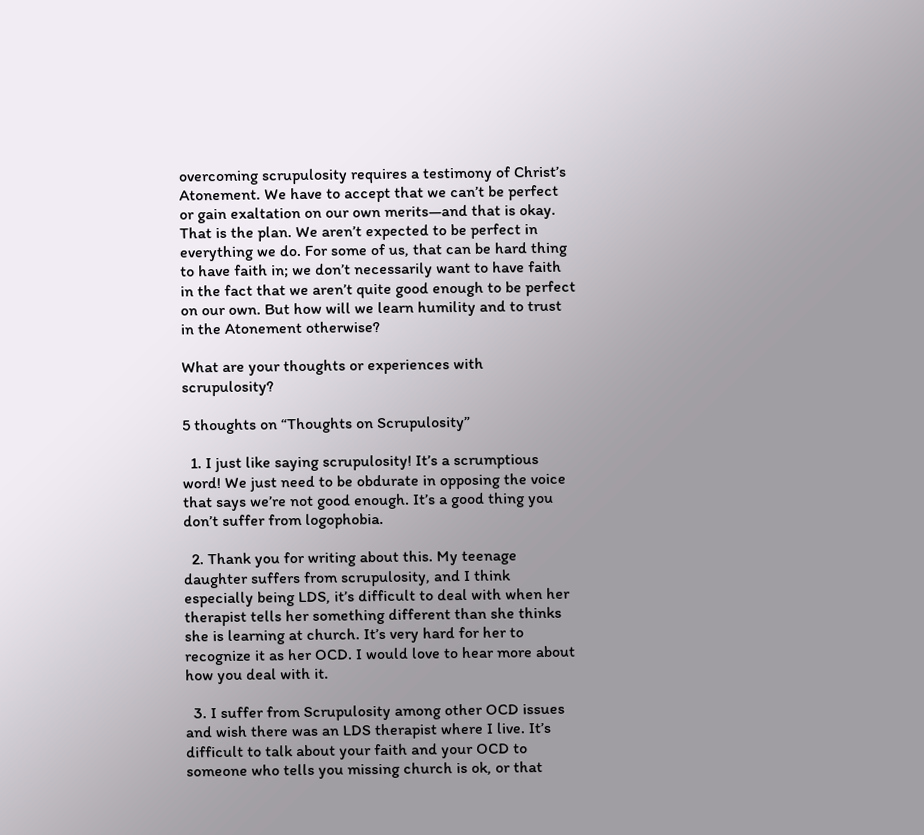overcoming scrupulosity requires a testimony of Christ’s Atonement. We have to accept that we can’t be perfect or gain exaltation on our own merits—and that is okay. That is the plan. We aren’t expected to be perfect in everything we do. For some of us, that can be hard thing to have faith in; we don’t necessarily want to have faith in the fact that we aren’t quite good enough to be perfect on our own. But how will we learn humility and to trust in the Atonement otherwise?

What are your thoughts or experiences with scrupulosity?

5 thoughts on “Thoughts on Scrupulosity”

  1. I just like saying scrupulosity! It’s a scrumptious word! We just need to be obdurate in opposing the voice that says we’re not good enough. It’s a good thing you don’t suffer from logophobia.

  2. Thank you for writing about this. My teenage daughter suffers from scrupulosity, and I think especially being LDS, it’s difficult to deal with when her therapist tells her something different than she thinks she is learning at church. It’s very hard for her to recognize it as her OCD. I would love to hear more about how you deal with it.

  3. I suffer from Scrupulosity among other OCD issues and wish there was an LDS therapist where I live. It’s difficult to talk about your faith and your OCD to someone who tells you missing church is ok, or that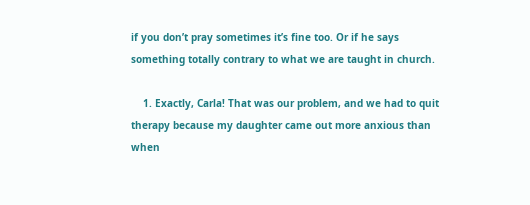if you don’t pray sometimes it’s fine too. Or if he says something totally contrary to what we are taught in church.

    1. Exactly, Carla! That was our problem, and we had to quit therapy because my daughter came out more anxious than when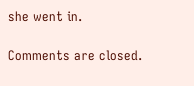she went in.

Comments are closed.